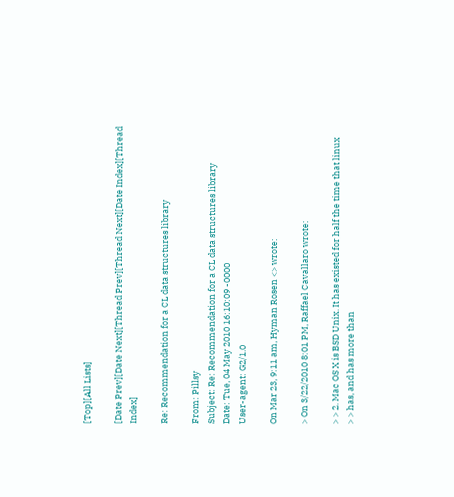[Top][All Lists]

[Date Prev][Date Next][Thread Prev][Thread Next][Date Index][Thread Index]

Re: Recommendation for a CL data structures library

From: Pillsy
Subject: Re: Recommendation for a CL data structures library
Date: Tue, 04 May 2010 16:10:09 -0000
User-agent: G2/1.0

On Mar 23, 9:11 am, Hyman Rosen <> wrote:

> On 3/22/2010 8:01 PM, Raffael Cavallaro wrote:

> > 2. Mac OS X is BSD Unix. It has existed for half the time that linux
> > has, and has more than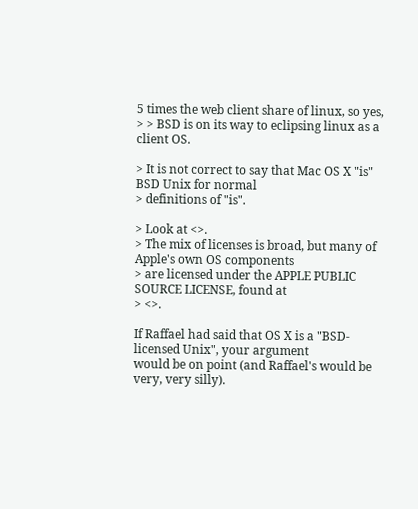5 times the web client share of linux, so yes,
> > BSD is on its way to eclipsing linux as a client OS.

> It is not correct to say that Mac OS X "is" BSD Unix for normal
> definitions of "is".

> Look at <>.
> The mix of licenses is broad, but many of Apple's own OS components
> are licensed under the APPLE PUBLIC SOURCE LICENSE, found at
> <>.

If Raffael had said that OS X is a "BSD-licensed Unix", your argument
would be on point (and Raffael's would be very, very silly).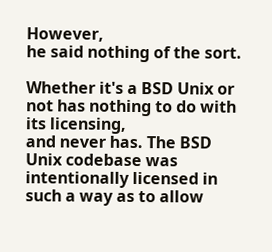However,
he said nothing of the sort.

Whether it's a BSD Unix or not has nothing to do with its licensing,
and never has. The BSD Unix codebase was intentionally licensed in
such a way as to allow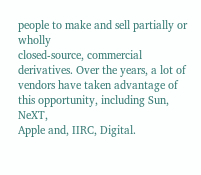people to make and sell partially or wholly
closed-source, commercial derivatives. Over the years, a lot of
vendors have taken advantage of this opportunity, including Sun, NeXT,
Apple and, IIRC, Digital.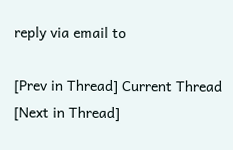reply via email to

[Prev in Thread] Current Thread [Next in Thread]